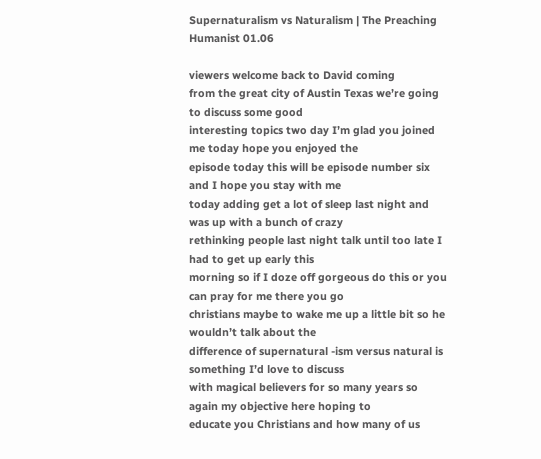Supernaturalism vs Naturalism | The Preaching Humanist 01.06

viewers welcome back to David coming
from the great city of Austin Texas we’re going to discuss some good
interesting topics two day I’m glad you joined me today hope you enjoyed the
episode today this will be episode number six and I hope you stay with me
today adding get a lot of sleep last night and was up with a bunch of crazy
rethinking people last night talk until too late I had to get up early this
morning so if I doze off gorgeous do this or you can pray for me there you go
christians maybe to wake me up a little bit so he wouldn’t talk about the
difference of supernatural -ism versus natural is something I’d love to discuss
with magical believers for so many years so again my objective here hoping to
educate you Christians and how many of us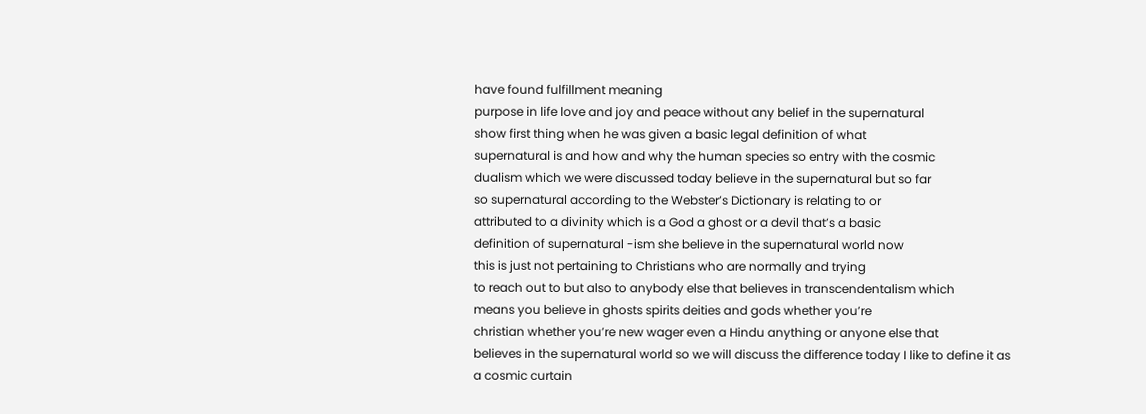have found fulfillment meaning
purpose in life love and joy and peace without any belief in the supernatural
show first thing when he was given a basic legal definition of what
supernatural is and how and why the human species so entry with the cosmic
dualism which we were discussed today believe in the supernatural but so far
so supernatural according to the Webster’s Dictionary is relating to or
attributed to a divinity which is a God a ghost or a devil that’s a basic
definition of supernatural -ism she believe in the supernatural world now
this is just not pertaining to Christians who are normally and trying
to reach out to but also to anybody else that believes in transcendentalism which
means you believe in ghosts spirits deities and gods whether you’re
christian whether you’re new wager even a Hindu anything or anyone else that
believes in the supernatural world so we will discuss the difference today I like to define it as a cosmic curtain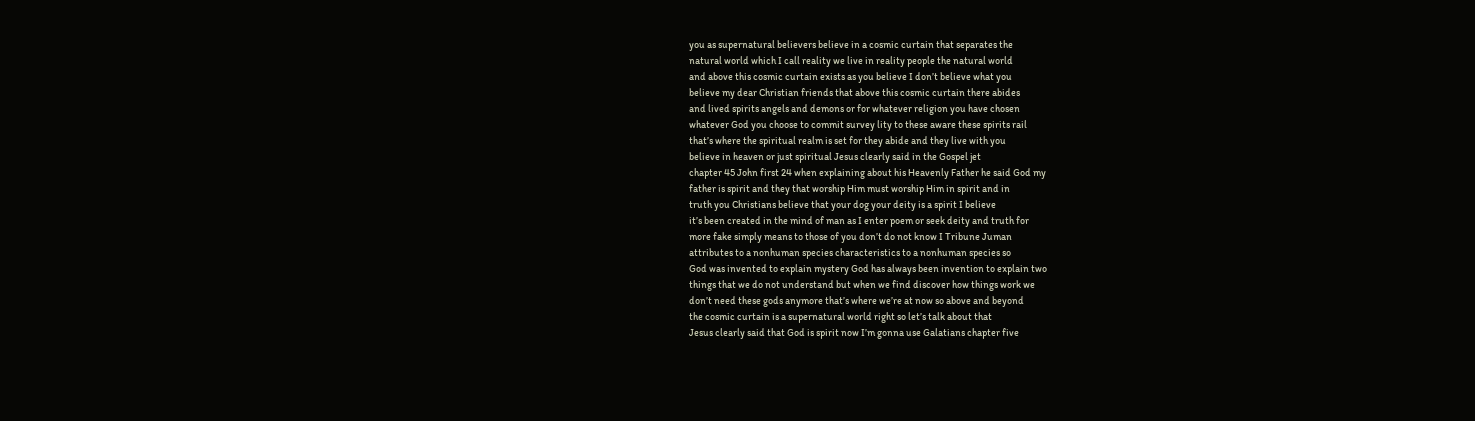you as supernatural believers believe in a cosmic curtain that separates the
natural world which I call reality we live in reality people the natural world
and above this cosmic curtain exists as you believe I don’t believe what you
believe my dear Christian friends that above this cosmic curtain there abides
and lived spirits angels and demons or for whatever religion you have chosen
whatever God you choose to commit survey lity to these aware these spirits rail
that’s where the spiritual realm is set for they abide and they live with you
believe in heaven or just spiritual Jesus clearly said in the Gospel jet
chapter 45 John first 24 when explaining about his Heavenly Father he said God my
father is spirit and they that worship Him must worship Him in spirit and in
truth you Christians believe that your dog your deity is a spirit I believe
it’s been created in the mind of man as I enter poem or seek deity and truth for
more fake simply means to those of you don’t do not know I Tribune Juman
attributes to a nonhuman species characteristics to a nonhuman species so
God was invented to explain mystery God has always been invention to explain two
things that we do not understand but when we find discover how things work we
don’t need these gods anymore that’s where we’re at now so above and beyond
the cosmic curtain is a supernatural world right so let’s talk about that
Jesus clearly said that God is spirit now I’m gonna use Galatians chapter five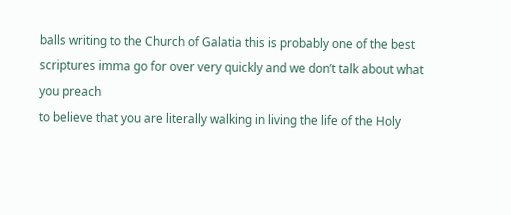balls writing to the Church of Galatia this is probably one of the best
scriptures imma go for over very quickly and we don’t talk about what you preach
to believe that you are literally walking in living the life of the Holy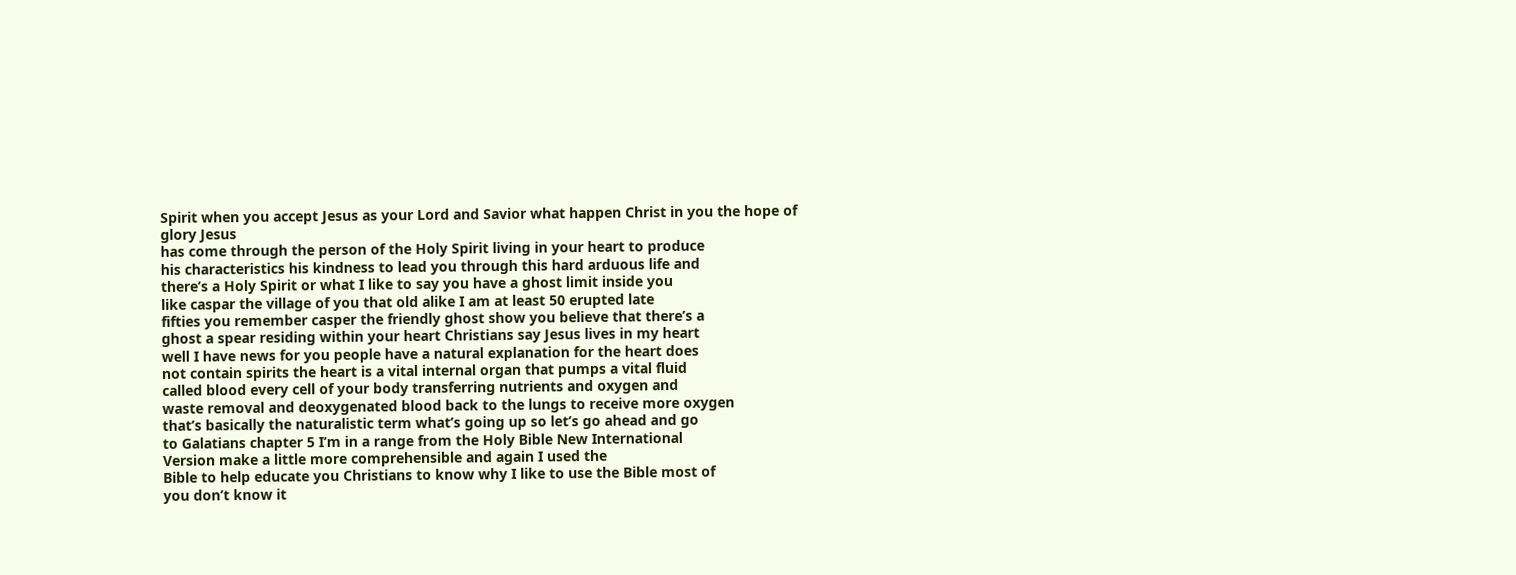Spirit when you accept Jesus as your Lord and Savior what happen Christ in you the hope of glory Jesus
has come through the person of the Holy Spirit living in your heart to produce
his characteristics his kindness to lead you through this hard arduous life and
there’s a Holy Spirit or what I like to say you have a ghost limit inside you
like caspar the village of you that old alike I am at least 50 erupted late
fifties you remember casper the friendly ghost show you believe that there’s a
ghost a spear residing within your heart Christians say Jesus lives in my heart
well I have news for you people have a natural explanation for the heart does
not contain spirits the heart is a vital internal organ that pumps a vital fluid
called blood every cell of your body transferring nutrients and oxygen and
waste removal and deoxygenated blood back to the lungs to receive more oxygen
that’s basically the naturalistic term what’s going up so let’s go ahead and go
to Galatians chapter 5 I’m in a range from the Holy Bible New International
Version make a little more comprehensible and again I used the
Bible to help educate you Christians to know why I like to use the Bible most of
you don’t know it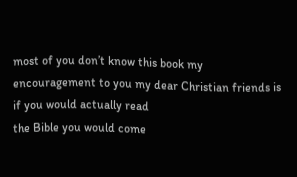most of you don’t know this book my
encouragement to you my dear Christian friends is if you would actually read
the Bible you would come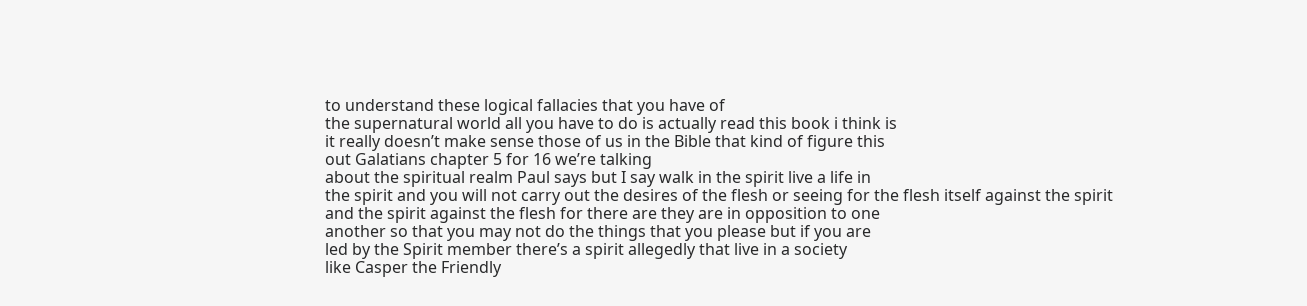to understand these logical fallacies that you have of
the supernatural world all you have to do is actually read this book i think is
it really doesn’t make sense those of us in the Bible that kind of figure this
out Galatians chapter 5 for 16 we’re talking
about the spiritual realm Paul says but I say walk in the spirit live a life in
the spirit and you will not carry out the desires of the flesh or seeing for the flesh itself against the spirit
and the spirit against the flesh for there are they are in opposition to one
another so that you may not do the things that you please but if you are
led by the Spirit member there’s a spirit allegedly that live in a society
like Casper the Friendly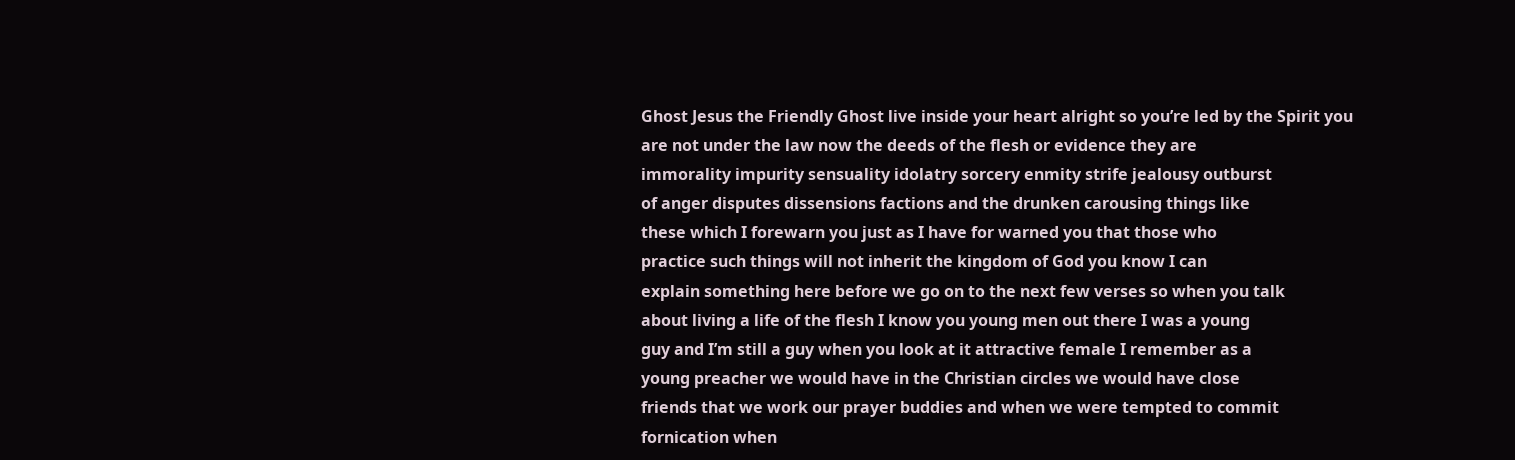Ghost Jesus the Friendly Ghost live inside your heart alright so you’re led by the Spirit you
are not under the law now the deeds of the flesh or evidence they are
immorality impurity sensuality idolatry sorcery enmity strife jealousy outburst
of anger disputes dissensions factions and the drunken carousing things like
these which I forewarn you just as I have for warned you that those who
practice such things will not inherit the kingdom of God you know I can
explain something here before we go on to the next few verses so when you talk
about living a life of the flesh I know you young men out there I was a young
guy and I’m still a guy when you look at it attractive female I remember as a
young preacher we would have in the Christian circles we would have close
friends that we work our prayer buddies and when we were tempted to commit
fornication when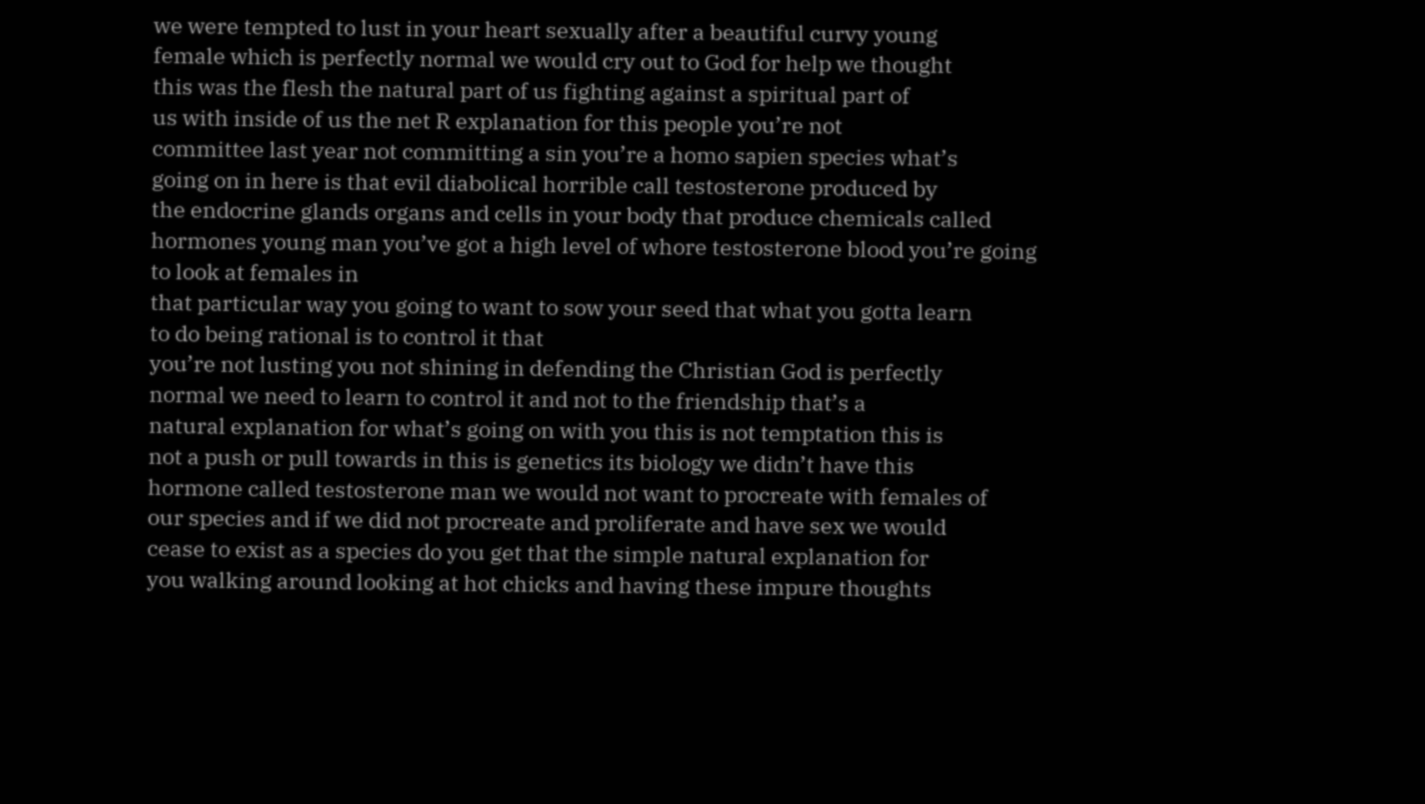we were tempted to lust in your heart sexually after a beautiful curvy young
female which is perfectly normal we would cry out to God for help we thought
this was the flesh the natural part of us fighting against a spiritual part of
us with inside of us the net R explanation for this people you’re not
committee last year not committing a sin you’re a homo sapien species what’s
going on in here is that evil diabolical horrible call testosterone produced by
the endocrine glands organs and cells in your body that produce chemicals called
hormones young man you’ve got a high level of whore testosterone blood you’re going to look at females in
that particular way you going to want to sow your seed that what you gotta learn
to do being rational is to control it that
you’re not lusting you not shining in defending the Christian God is perfectly
normal we need to learn to control it and not to the friendship that’s a
natural explanation for what’s going on with you this is not temptation this is
not a push or pull towards in this is genetics its biology we didn’t have this
hormone called testosterone man we would not want to procreate with females of
our species and if we did not procreate and proliferate and have sex we would
cease to exist as a species do you get that the simple natural explanation for
you walking around looking at hot chicks and having these impure thoughts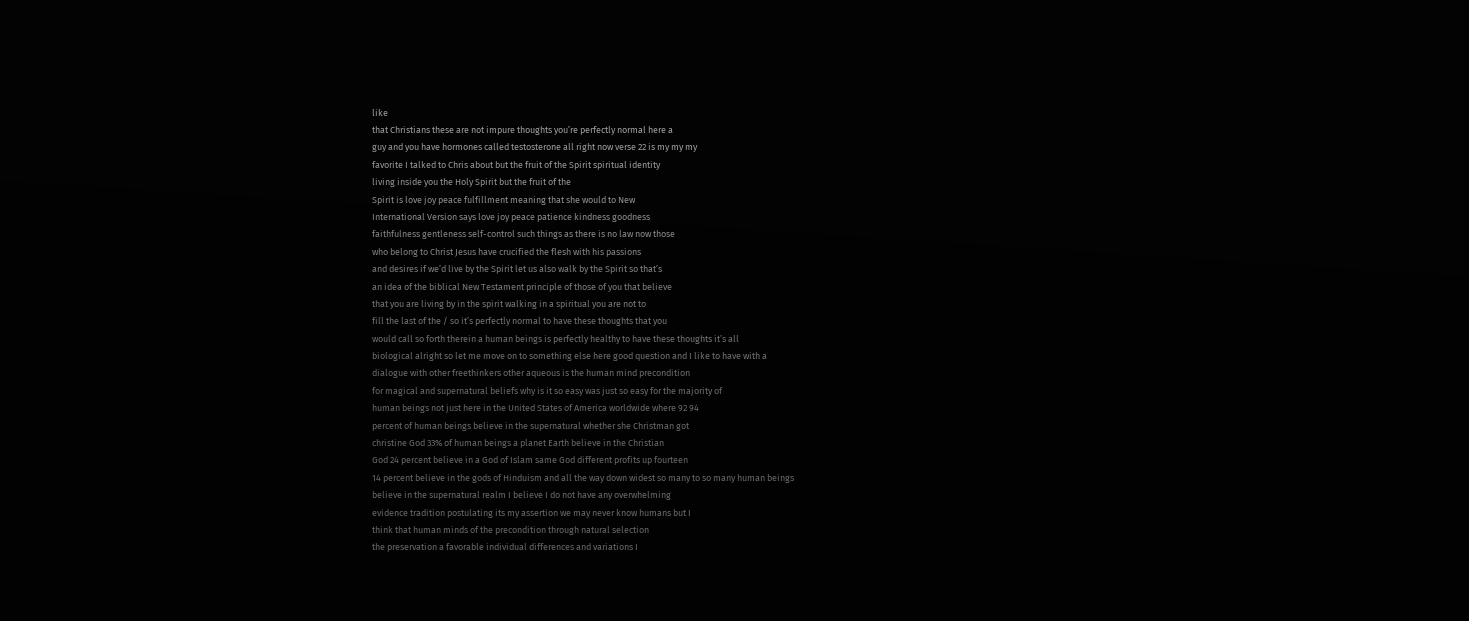like
that Christians these are not impure thoughts you’re perfectly normal here a
guy and you have hormones called testosterone all right now verse 22 is my my my
favorite I talked to Chris about but the fruit of the Spirit spiritual identity
living inside you the Holy Spirit but the fruit of the
Spirit is love joy peace fulfillment meaning that she would to New
International Version says love joy peace patience kindness goodness
faithfulness gentleness self-control such things as there is no law now those
who belong to Christ Jesus have crucified the flesh with his passions
and desires if we’d live by the Spirit let us also walk by the Spirit so that’s
an idea of the biblical New Testament principle of those of you that believe
that you are living by in the spirit walking in a spiritual you are not to
fill the last of the / so it’s perfectly normal to have these thoughts that you
would call so forth therein a human beings is perfectly healthy to have these thoughts it’s all
biological alright so let me move on to something else here good question and I like to have with a
dialogue with other freethinkers other aqueous is the human mind precondition
for magical and supernatural beliefs why is it so easy was just so easy for the majority of
human beings not just here in the United States of America worldwide where 92 94
percent of human beings believe in the supernatural whether she Christman got
christine God 33% of human beings a planet Earth believe in the Christian
God 24 percent believe in a God of Islam same God different profits up fourteen
14 percent believe in the gods of Hinduism and all the way down widest so many to so many human beings
believe in the supernatural realm I believe I do not have any overwhelming
evidence tradition postulating its my assertion we may never know humans but I
think that human minds of the precondition through natural selection
the preservation a favorable individual differences and variations I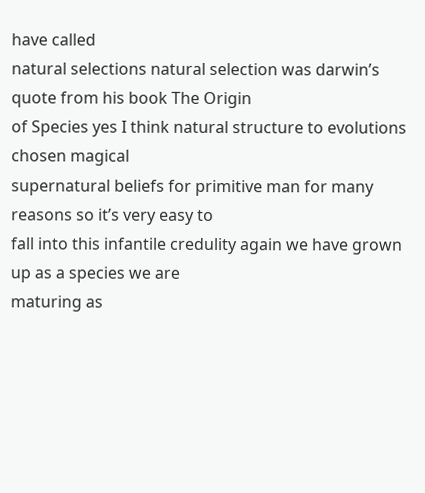have called
natural selections natural selection was darwin’s quote from his book The Origin
of Species yes I think natural structure to evolutions chosen magical
supernatural beliefs for primitive man for many reasons so it’s very easy to
fall into this infantile credulity again we have grown up as a species we are
maturing as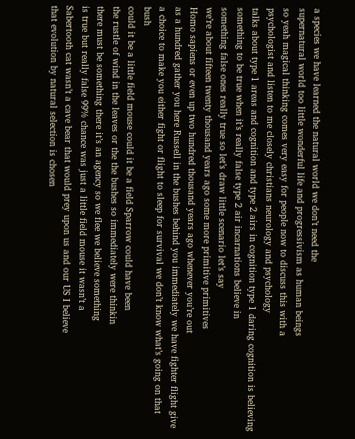a species we have learned the natural world we don’t need the
supernatural world too little wonderful life and progressivism as human beings
so yeah magical thinking comes very easy for people now to discuss this with a
psychologist and listen to me closely christians neurology and psychology
talks about type 1 areas and cognition and type 2 airs in cognition type 1 daring cognition is believing
something to be true when it’s really false type 2 air incarnations believe in
something false ones really true so let’s draw little scenario let’s say
we’re about fifteen twenty thousand years ago some more primitive primitives
Homo sapiens or even up two hundred thousand years ago whenever you’re out
as a hundred gather you here Russell in the bushes behind you immediately we have fighter flight give
a choice to make you either fight or flight to sleep for survival we don’t know what’s going on that bush
could it be a little field mouse could it be a field Sparrow could have been
the rustle of wind in the leaves or the the bushes so immediately were thinkin
there must be something there it’s an agency so we flee we believe something
is true but really false 99% chance was just a little field mouse it wasn’t a
Sabertooth cat wasn’t a cave bear that would prey upon us and our US I believe
that evolution by natural selection is chosen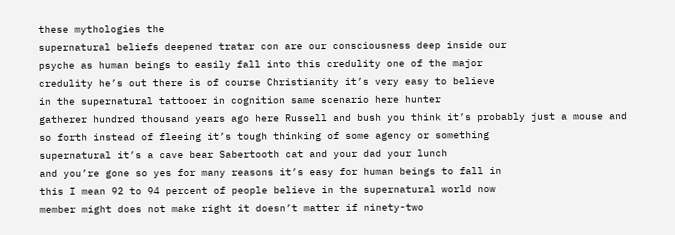these mythologies the
supernatural beliefs deepened tratar con are our consciousness deep inside our
psyche as human beings to easily fall into this credulity one of the major
credulity he’s out there is of course Christianity it’s very easy to believe
in the supernatural tattooer in cognition same scenario here hunter
gatherer hundred thousand years ago here Russell and bush you think it’s probably just a mouse and
so forth instead of fleeing it’s tough thinking of some agency or something
supernatural it’s a cave bear Sabertooth cat and your dad your lunch
and you’re gone so yes for many reasons it’s easy for human beings to fall in
this I mean 92 to 94 percent of people believe in the supernatural world now
member might does not make right it doesn’t matter if ninety-two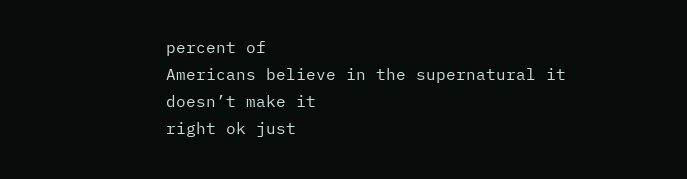percent of
Americans believe in the supernatural it doesn’t make it
right ok just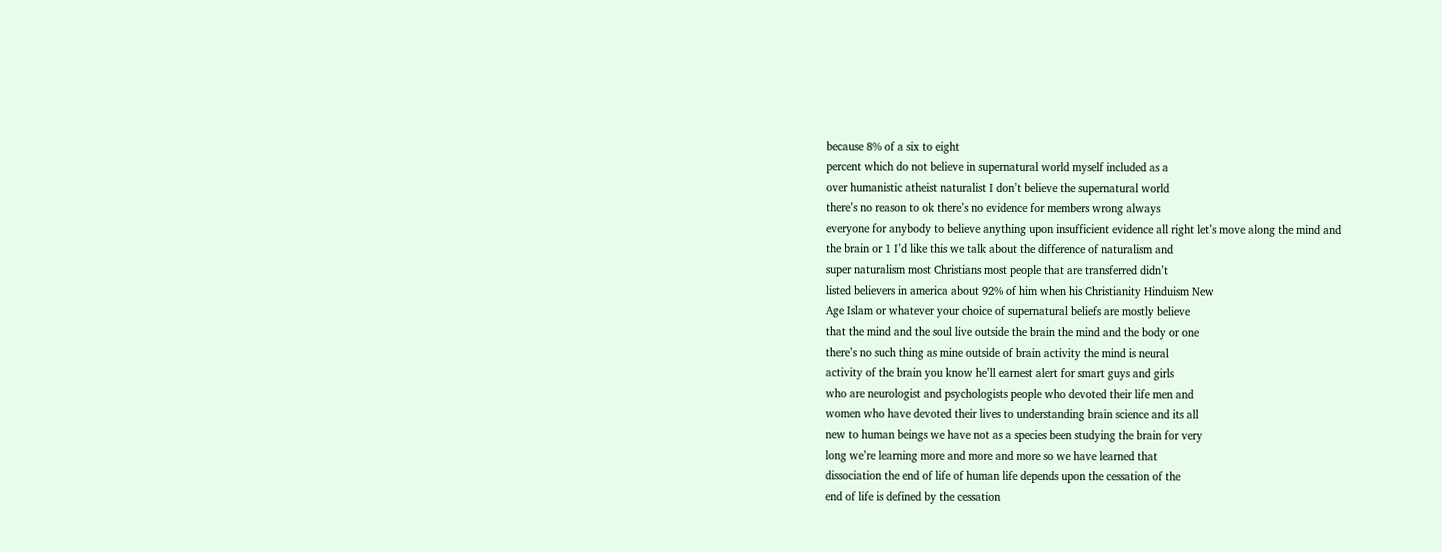because 8% of a six to eight
percent which do not believe in supernatural world myself included as a
over humanistic atheist naturalist I don’t believe the supernatural world
there’s no reason to ok there’s no evidence for members wrong always
everyone for anybody to believe anything upon insufficient evidence all right let’s move along the mind and
the brain or 1 I’d like this we talk about the difference of naturalism and
super naturalism most Christians most people that are transferred didn’t
listed believers in america about 92% of him when his Christianity Hinduism New
Age Islam or whatever your choice of supernatural beliefs are mostly believe
that the mind and the soul live outside the brain the mind and the body or one
there’s no such thing as mine outside of brain activity the mind is neural
activity of the brain you know he’ll earnest alert for smart guys and girls
who are neurologist and psychologists people who devoted their life men and
women who have devoted their lives to understanding brain science and its all
new to human beings we have not as a species been studying the brain for very
long we’re learning more and more and more so we have learned that
dissociation the end of life of human life depends upon the cessation of the
end of life is defined by the cessation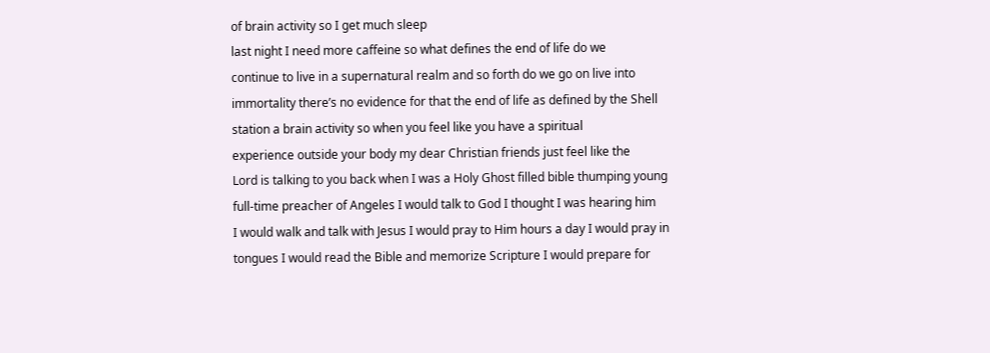of brain activity so I get much sleep
last night I need more caffeine so what defines the end of life do we
continue to live in a supernatural realm and so forth do we go on live into
immortality there’s no evidence for that the end of life as defined by the Shell
station a brain activity so when you feel like you have a spiritual
experience outside your body my dear Christian friends just feel like the
Lord is talking to you back when I was a Holy Ghost filled bible thumping young
full-time preacher of Angeles I would talk to God I thought I was hearing him
I would walk and talk with Jesus I would pray to Him hours a day I would pray in
tongues I would read the Bible and memorize Scripture I would prepare for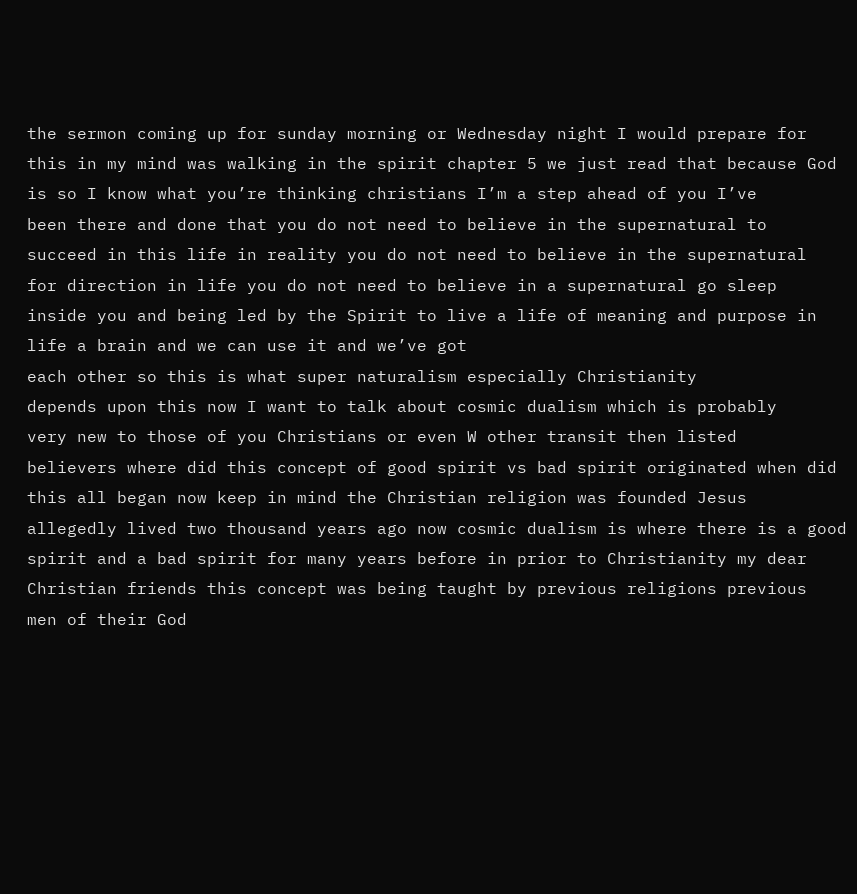the sermon coming up for sunday morning or Wednesday night I would prepare for
this in my mind was walking in the spirit chapter 5 we just read that because God
is so I know what you’re thinking christians I’m a step ahead of you I’ve
been there and done that you do not need to believe in the supernatural to
succeed in this life in reality you do not need to believe in the supernatural
for direction in life you do not need to believe in a supernatural go sleep
inside you and being led by the Spirit to live a life of meaning and purpose in
life a brain and we can use it and we’ve got
each other so this is what super naturalism especially Christianity
depends upon this now I want to talk about cosmic dualism which is probably
very new to those of you Christians or even W other transit then listed
believers where did this concept of good spirit vs bad spirit originated when did
this all began now keep in mind the Christian religion was founded Jesus
allegedly lived two thousand years ago now cosmic dualism is where there is a good
spirit and a bad spirit for many years before in prior to Christianity my dear
Christian friends this concept was being taught by previous religions previous
men of their God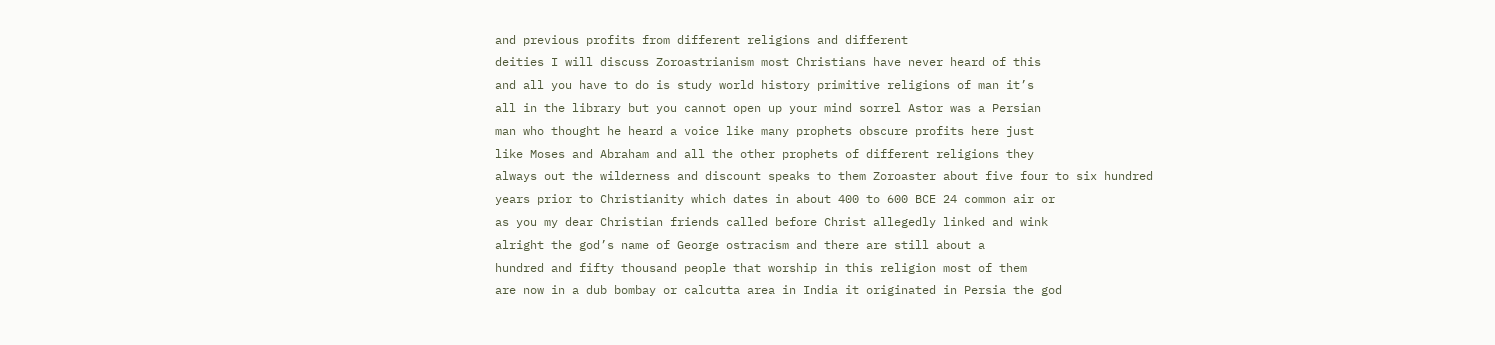and previous profits from different religions and different
deities I will discuss Zoroastrianism most Christians have never heard of this
and all you have to do is study world history primitive religions of man it’s
all in the library but you cannot open up your mind sorrel Astor was a Persian
man who thought he heard a voice like many prophets obscure profits here just
like Moses and Abraham and all the other prophets of different religions they
always out the wilderness and discount speaks to them Zoroaster about five four to six hundred
years prior to Christianity which dates in about 400 to 600 BCE 24 common air or
as you my dear Christian friends called before Christ allegedly linked and wink
alright the god’s name of George ostracism and there are still about a
hundred and fifty thousand people that worship in this religion most of them
are now in a dub bombay or calcutta area in India it originated in Persia the god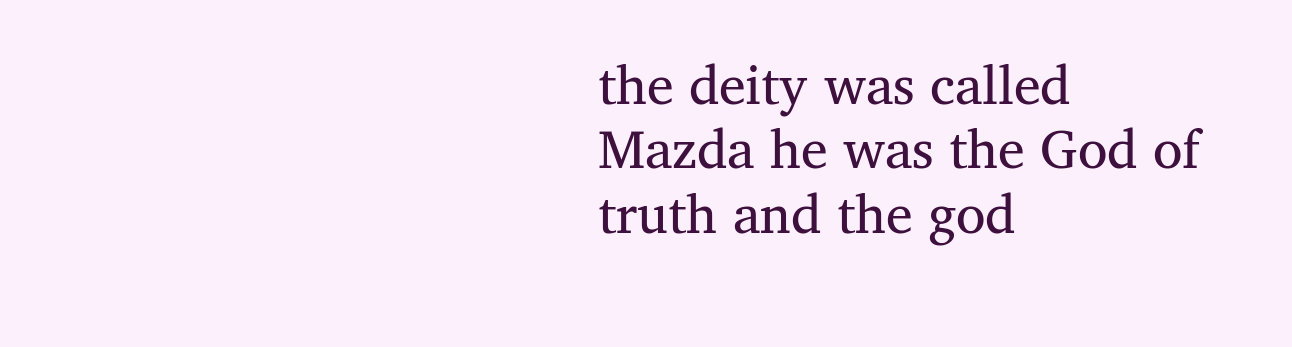the deity was called Mazda he was the God of truth and the god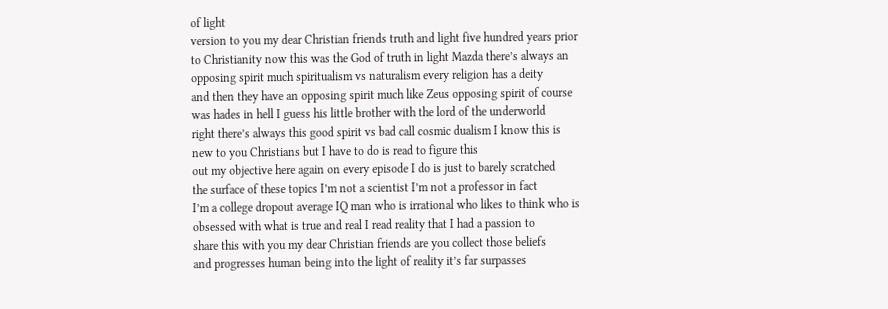of light
version to you my dear Christian friends truth and light five hundred years prior
to Christianity now this was the God of truth in light Mazda there’s always an
opposing spirit much spiritualism vs naturalism every religion has a deity
and then they have an opposing spirit much like Zeus opposing spirit of course
was hades in hell I guess his little brother with the lord of the underworld
right there’s always this good spirit vs bad call cosmic dualism I know this is
new to you Christians but I have to do is read to figure this
out my objective here again on every episode I do is just to barely scratched
the surface of these topics I’m not a scientist I’m not a professor in fact
I’m a college dropout average IQ man who is irrational who likes to think who is
obsessed with what is true and real I read reality that I had a passion to
share this with you my dear Christian friends are you collect those beliefs
and progresses human being into the light of reality it’s far surpasses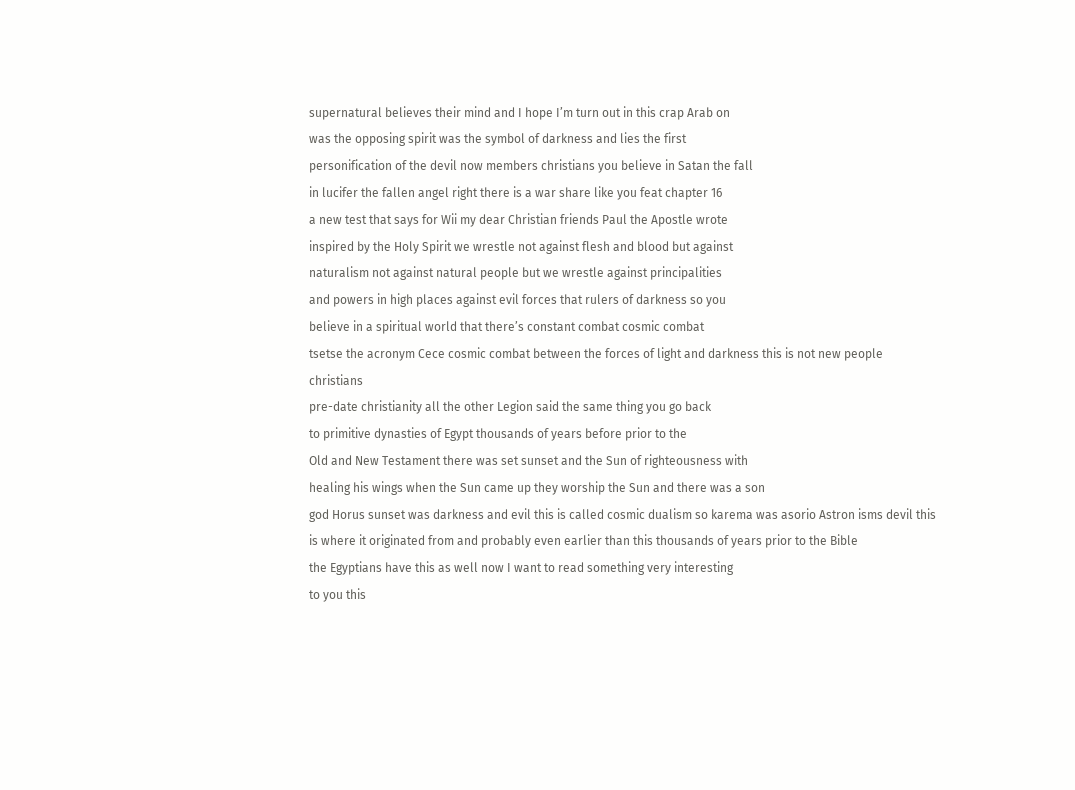supernatural believes their mind and I hope I’m turn out in this crap Arab on
was the opposing spirit was the symbol of darkness and lies the first
personification of the devil now members christians you believe in Satan the fall
in lucifer the fallen angel right there is a war share like you feat chapter 16
a new test that says for Wii my dear Christian friends Paul the Apostle wrote
inspired by the Holy Spirit we wrestle not against flesh and blood but against
naturalism not against natural people but we wrestle against principalities
and powers in high places against evil forces that rulers of darkness so you
believe in a spiritual world that there’s constant combat cosmic combat
tsetse the acronym Cece cosmic combat between the forces of light and darkness this is not new people christians
pre-date christianity all the other Legion said the same thing you go back
to primitive dynasties of Egypt thousands of years before prior to the
Old and New Testament there was set sunset and the Sun of righteousness with
healing his wings when the Sun came up they worship the Sun and there was a son
god Horus sunset was darkness and evil this is called cosmic dualism so karema was asorio Astron isms devil this
is where it originated from and probably even earlier than this thousands of years prior to the Bible
the Egyptians have this as well now I want to read something very interesting
to you this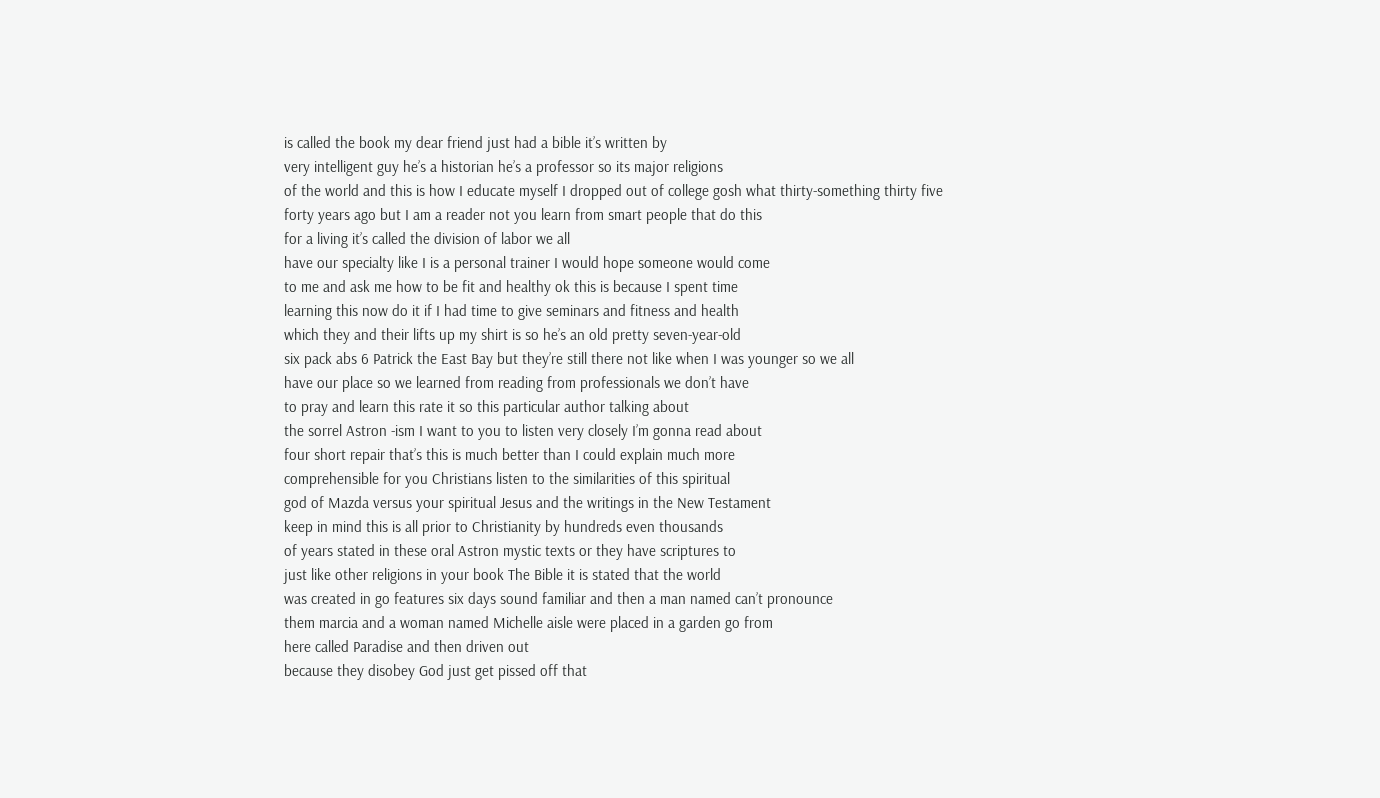is called the book my dear friend just had a bible it’s written by
very intelligent guy he’s a historian he’s a professor so its major religions
of the world and this is how I educate myself I dropped out of college gosh what thirty-something thirty five
forty years ago but I am a reader not you learn from smart people that do this
for a living it’s called the division of labor we all
have our specialty like I is a personal trainer I would hope someone would come
to me and ask me how to be fit and healthy ok this is because I spent time
learning this now do it if I had time to give seminars and fitness and health
which they and their lifts up my shirt is so he’s an old pretty seven-year-old
six pack abs 6 Patrick the East Bay but they’re still there not like when I was younger so we all
have our place so we learned from reading from professionals we don’t have
to pray and learn this rate it so this particular author talking about
the sorrel Astron -ism I want to you to listen very closely I’m gonna read about
four short repair that’s this is much better than I could explain much more
comprehensible for you Christians listen to the similarities of this spiritual
god of Mazda versus your spiritual Jesus and the writings in the New Testament
keep in mind this is all prior to Christianity by hundreds even thousands
of years stated in these oral Astron mystic texts or they have scriptures to
just like other religions in your book The Bible it is stated that the world
was created in go features six days sound familiar and then a man named can’t pronounce
them marcia and a woman named Michelle aisle were placed in a garden go from
here called Paradise and then driven out
because they disobey God just get pissed off that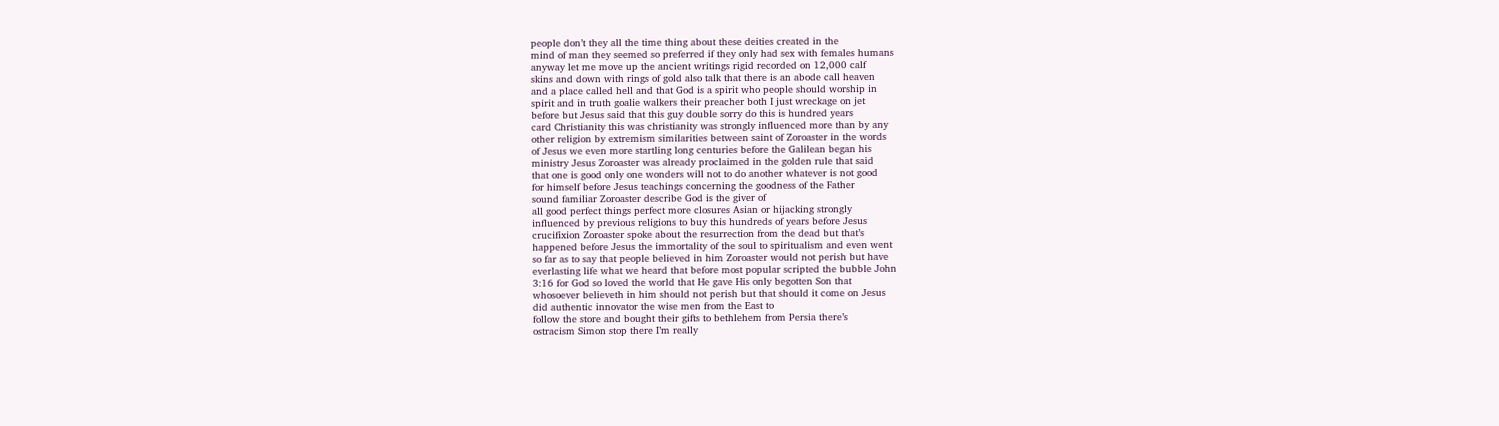people don’t they all the time thing about these deities created in the
mind of man they seemed so preferred if they only had sex with females humans
anyway let me move up the ancient writings rigid recorded on 12,000 calf
skins and down with rings of gold also talk that there is an abode call heaven
and a place called hell and that God is a spirit who people should worship in
spirit and in truth goalie walkers their preacher both I just wreckage on jet
before but Jesus said that this guy double sorry do this is hundred years
card Christianity this was christianity was strongly influenced more than by any
other religion by extremism similarities between saint of Zoroaster in the words
of Jesus we even more startling long centuries before the Galilean began his
ministry Jesus Zoroaster was already proclaimed in the golden rule that said
that one is good only one wonders will not to do another whatever is not good
for himself before Jesus teachings concerning the goodness of the Father
sound familiar Zoroaster describe God is the giver of
all good perfect things perfect more closures Asian or hijacking strongly
influenced by previous religions to buy this hundreds of years before Jesus
crucifixion Zoroaster spoke about the resurrection from the dead but that’s
happened before Jesus the immortality of the soul to spiritualism and even went
so far as to say that people believed in him Zoroaster would not perish but have
everlasting life what we heard that before most popular scripted the bubble John
3:16 for God so loved the world that He gave His only begotten Son that
whosoever believeth in him should not perish but that should it come on Jesus
did authentic innovator the wise men from the East to
follow the store and bought their gifts to bethlehem from Persia there’s
ostracism Simon stop there I’m really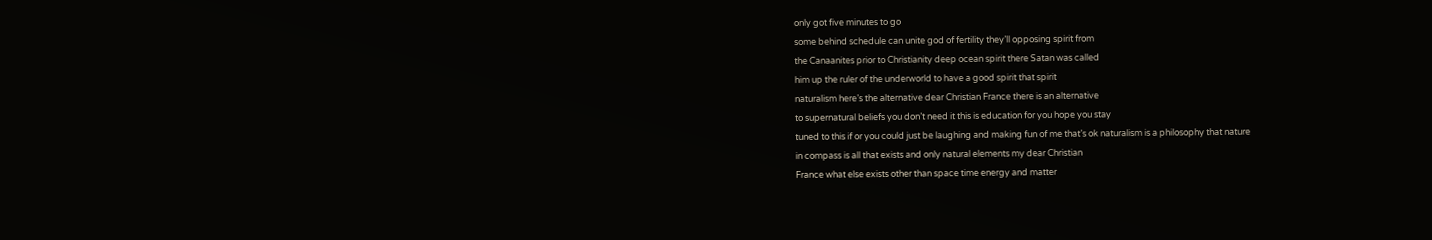only got five minutes to go
some behind schedule can unite god of fertility they’ll opposing spirit from
the Canaanites prior to Christianity deep ocean spirit there Satan was called
him up the ruler of the underworld to have a good spirit that spirit
naturalism here’s the alternative dear Christian France there is an alternative
to supernatural beliefs you don’t need it this is education for you hope you stay
tuned to this if or you could just be laughing and making fun of me that’s ok naturalism is a philosophy that nature
in compass is all that exists and only natural elements my dear Christian
France what else exists other than space time energy and matter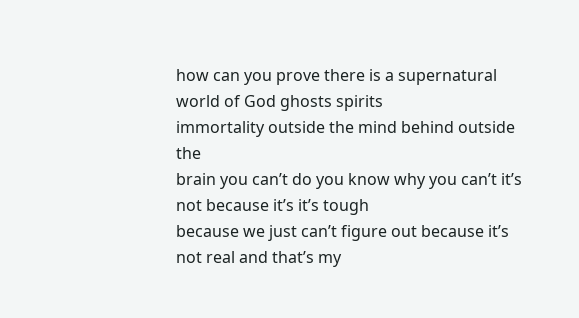how can you prove there is a supernatural world of God ghosts spirits
immortality outside the mind behind outside the
brain you can’t do you know why you can’t it’s not because it’s it’s tough
because we just can’t figure out because it’s not real and that’s my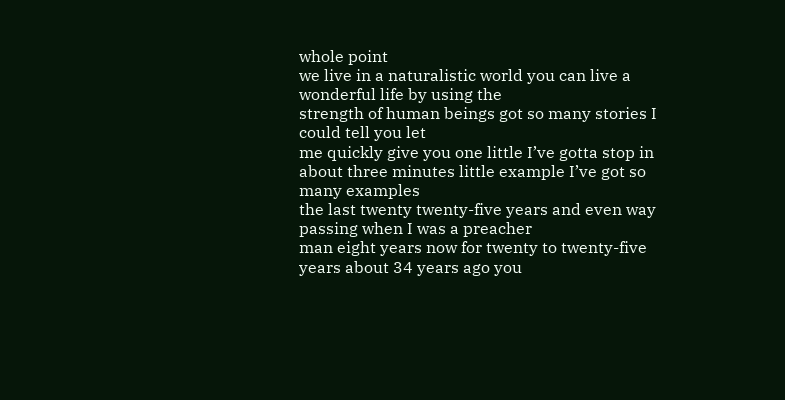whole point
we live in a naturalistic world you can live a wonderful life by using the
strength of human beings got so many stories I could tell you let
me quickly give you one little I’ve gotta stop in about three minutes little example I’ve got so many examples
the last twenty twenty-five years and even way passing when I was a preacher
man eight years now for twenty to twenty-five years about 34 years ago you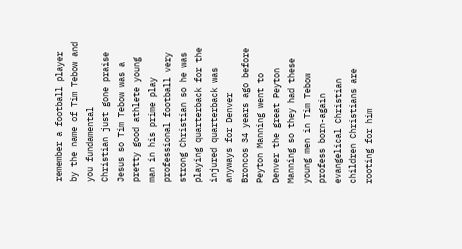remember a football player by the name of Tim Tebow and you fundamental
Christian just gone praise Jesus so Tim Tebow was a pretty good athlete young
man in his prime play professional football very strong Christian so he was
playing quarterback for the injured quarterback was anyways for Denver
Broncos 34 years ago before Peyton Manning went to Denver the great Peyton
Manning so they had these young men in Tim Tebow
profess born-again evangelical Christian children Christians are rooting for him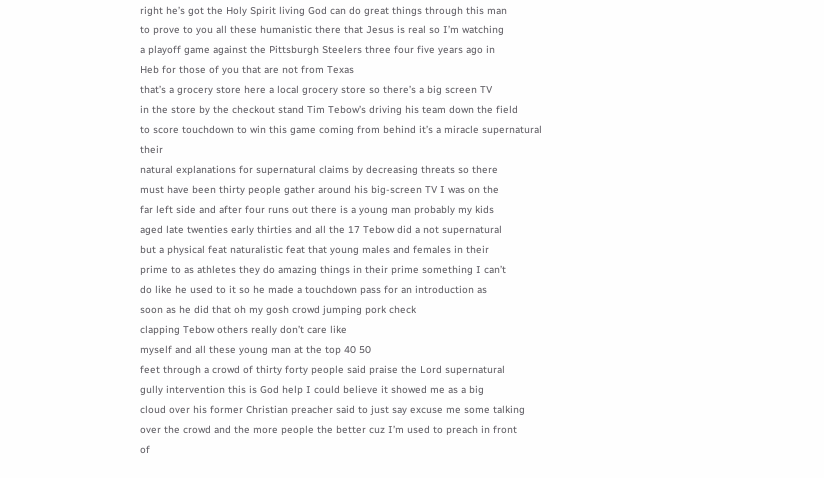right he’s got the Holy Spirit living God can do great things through this man
to prove to you all these humanistic there that Jesus is real so I’m watching
a playoff game against the Pittsburgh Steelers three four five years ago in
Heb for those of you that are not from Texas
that’s a grocery store here a local grocery store so there’s a big screen TV
in the store by the checkout stand Tim Tebow’s driving his team down the field
to score touchdown to win this game coming from behind it’s a miracle supernatural their
natural explanations for supernatural claims by decreasing threats so there
must have been thirty people gather around his big-screen TV I was on the
far left side and after four runs out there is a young man probably my kids
aged late twenties early thirties and all the 17 Tebow did a not supernatural
but a physical feat naturalistic feat that young males and females in their
prime to as athletes they do amazing things in their prime something I can’t
do like he used to it so he made a touchdown pass for an introduction as
soon as he did that oh my gosh crowd jumping pork check
clapping Tebow others really don’t care like
myself and all these young man at the top 40 50
feet through a crowd of thirty forty people said praise the Lord supernatural
gully intervention this is God help I could believe it showed me as a big
cloud over his former Christian preacher said to just say excuse me some talking
over the crowd and the more people the better cuz I’m used to preach in front
of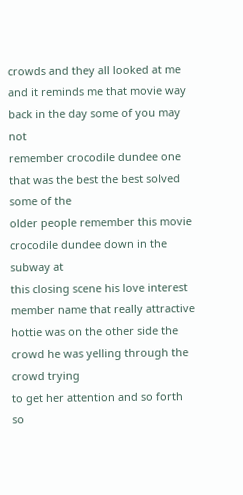crowds and they all looked at me and it reminds me that movie way back in the day some of you may not
remember crocodile dundee one that was the best the best solved some of the
older people remember this movie crocodile dundee down in the subway at
this closing scene his love interest member name that really attractive
hottie was on the other side the crowd he was yelling through the crowd trying
to get her attention and so forth so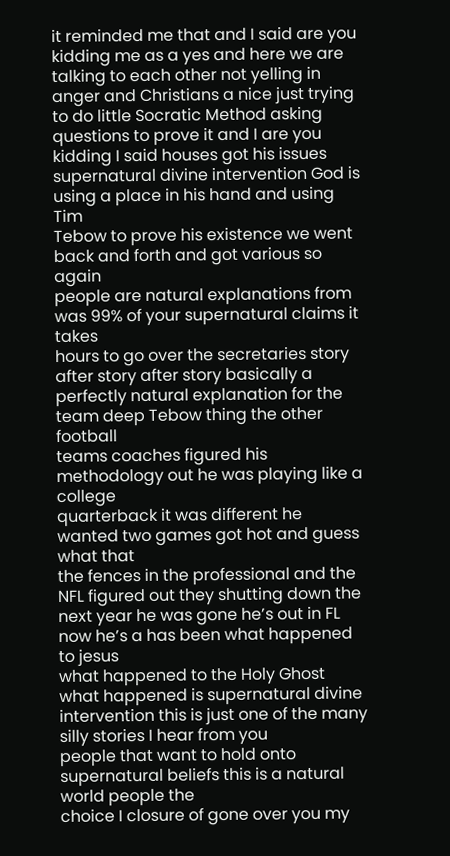it reminded me that and I said are you
kidding me as a yes and here we are talking to each other not yelling in
anger and Christians a nice just trying to do little Socratic Method asking
questions to prove it and I are you kidding I said houses got his issues
supernatural divine intervention God is using a place in his hand and using Tim
Tebow to prove his existence we went back and forth and got various so again
people are natural explanations from was 99% of your supernatural claims it takes
hours to go over the secretaries story after story after story basically a
perfectly natural explanation for the team deep Tebow thing the other football
teams coaches figured his methodology out he was playing like a college
quarterback it was different he wanted two games got hot and guess what that
the fences in the professional and the NFL figured out they shutting down the
next year he was gone he’s out in FL now he’s a has been what happened to jesus
what happened to the Holy Ghost what happened is supernatural divine
intervention this is just one of the many silly stories I hear from you
people that want to hold onto supernatural beliefs this is a natural world people the
choice I closure of gone over you my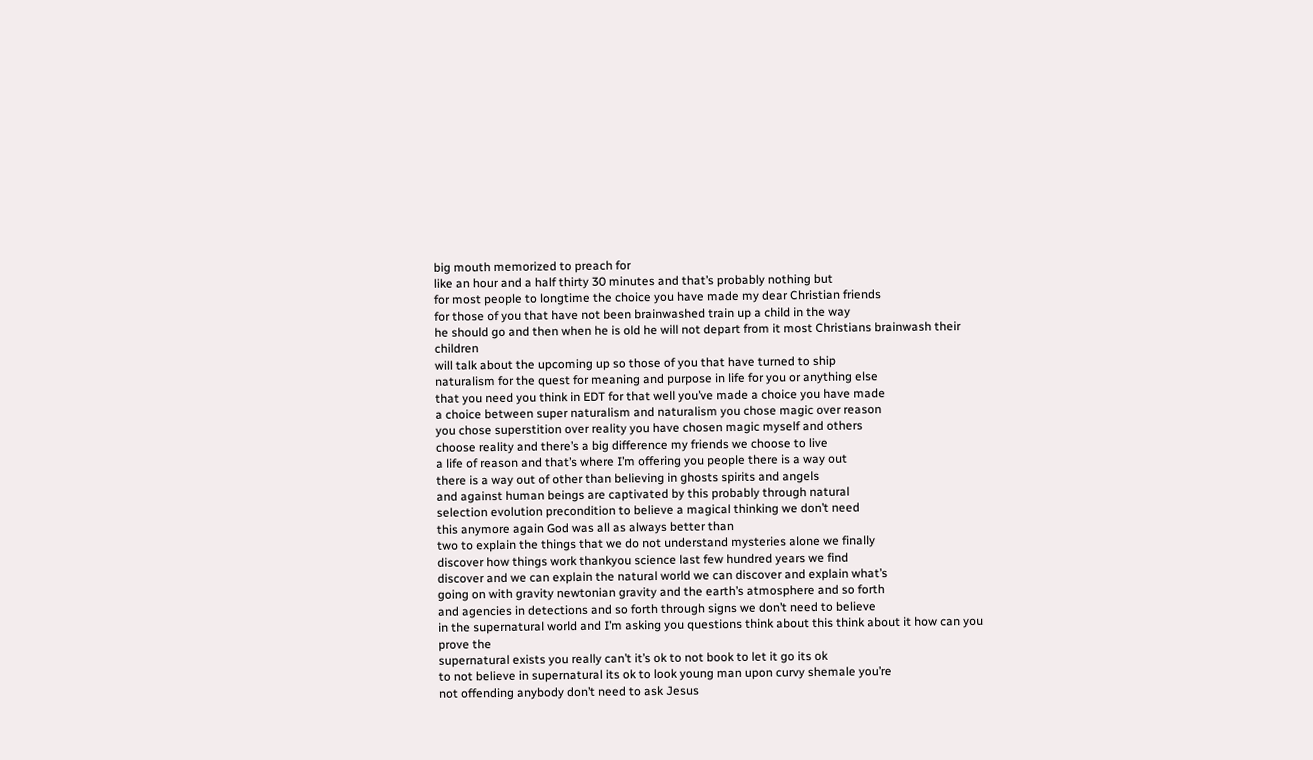big mouth memorized to preach for
like an hour and a half thirty 30 minutes and that’s probably nothing but
for most people to longtime the choice you have made my dear Christian friends
for those of you that have not been brainwashed train up a child in the way
he should go and then when he is old he will not depart from it most Christians brainwash their children
will talk about the upcoming up so those of you that have turned to ship
naturalism for the quest for meaning and purpose in life for you or anything else
that you need you think in EDT for that well you’ve made a choice you have made
a choice between super naturalism and naturalism you chose magic over reason
you chose superstition over reality you have chosen magic myself and others
choose reality and there’s a big difference my friends we choose to live
a life of reason and that’s where I’m offering you people there is a way out
there is a way out of other than believing in ghosts spirits and angels
and against human beings are captivated by this probably through natural
selection evolution precondition to believe a magical thinking we don’t need
this anymore again God was all as always better than
two to explain the things that we do not understand mysteries alone we finally
discover how things work thankyou science last few hundred years we find
discover and we can explain the natural world we can discover and explain what’s
going on with gravity newtonian gravity and the earth’s atmosphere and so forth
and agencies in detections and so forth through signs we don’t need to believe
in the supernatural world and I’m asking you questions think about this think about it how can you prove the
supernatural exists you really can’t it’s ok to not book to let it go its ok
to not believe in supernatural its ok to look young man upon curvy shemale you’re
not offending anybody don’t need to ask Jesus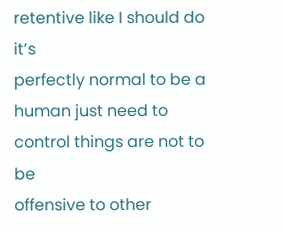retentive like I should do it’s
perfectly normal to be a human just need to control things are not to be
offensive to other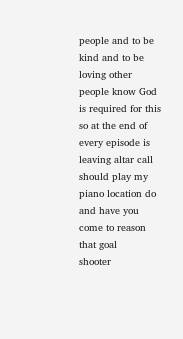people and to be kind and to be loving other people know God
is required for this so at the end of every episode is leaving altar call
should play my piano location do and have you come to reason that goal
shooter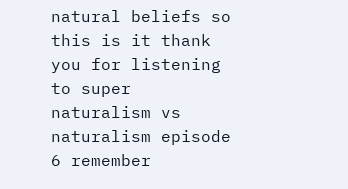natural beliefs so this is it thank you for listening to super
naturalism vs naturalism episode 6 remember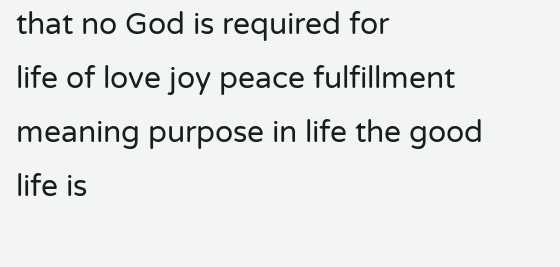that no God is required for
life of love joy peace fulfillment meaning purpose in life the good life is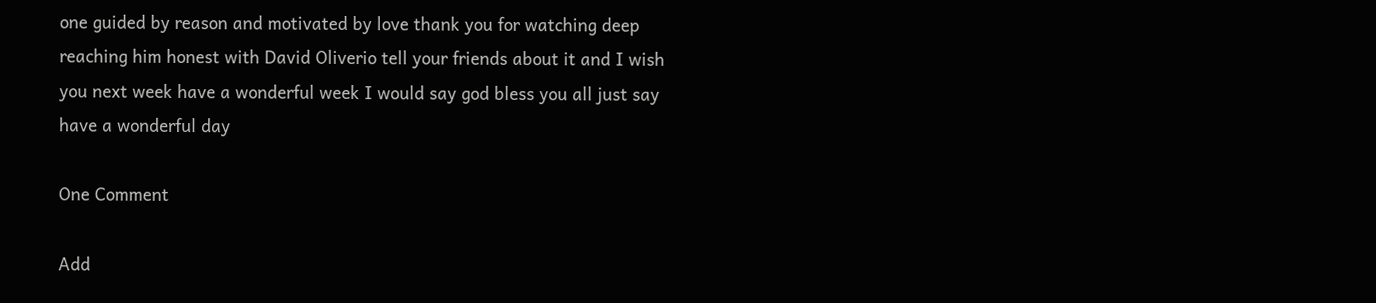one guided by reason and motivated by love thank you for watching deep
reaching him honest with David Oliverio tell your friends about it and I wish
you next week have a wonderful week I would say god bless you all just say
have a wonderful day

One Comment

Add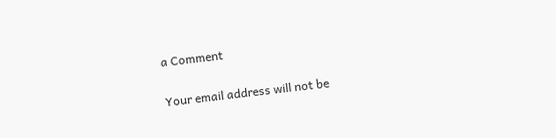a Comment

Your email address will not be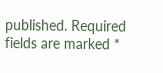published. Required fields are marked *